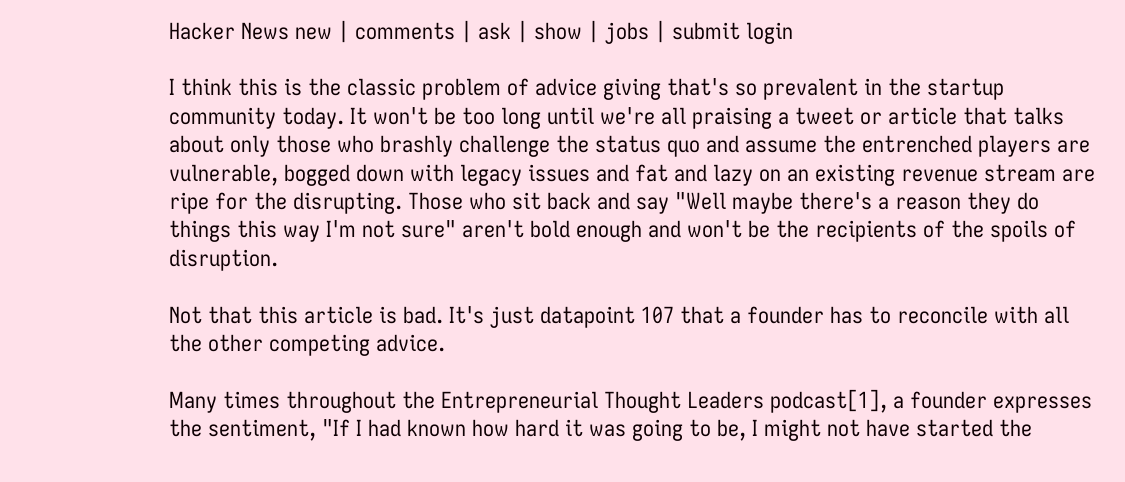Hacker News new | comments | ask | show | jobs | submit login

I think this is the classic problem of advice giving that's so prevalent in the startup community today. It won't be too long until we're all praising a tweet or article that talks about only those who brashly challenge the status quo and assume the entrenched players are vulnerable, bogged down with legacy issues and fat and lazy on an existing revenue stream are ripe for the disrupting. Those who sit back and say "Well maybe there's a reason they do things this way I'm not sure" aren't bold enough and won't be the recipients of the spoils of disruption.

Not that this article is bad. It's just datapoint 107 that a founder has to reconcile with all the other competing advice.

Many times throughout the Entrepreneurial Thought Leaders podcast[1], a founder expresses the sentiment, "If I had known how hard it was going to be, I might not have started the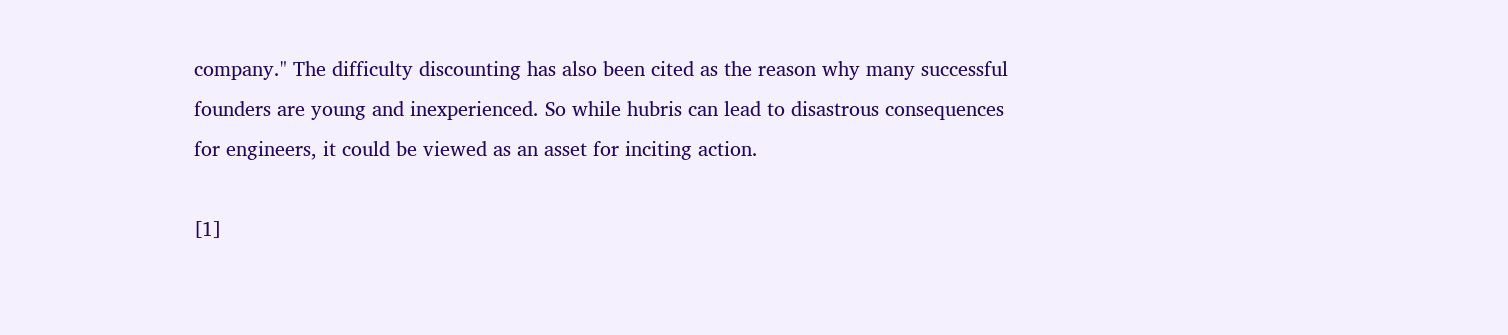company." The difficulty discounting has also been cited as the reason why many successful founders are young and inexperienced. So while hubris can lead to disastrous consequences for engineers, it could be viewed as an asset for inciting action.

[1]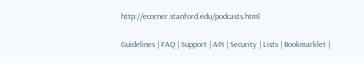http://ecorner.stanford.edu/podcasts.html

Guidelines | FAQ | Support | API | Security | Lists | Bookmarklet |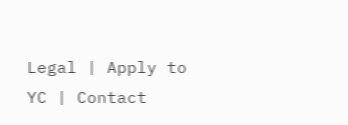Legal | Apply to YC | Contact